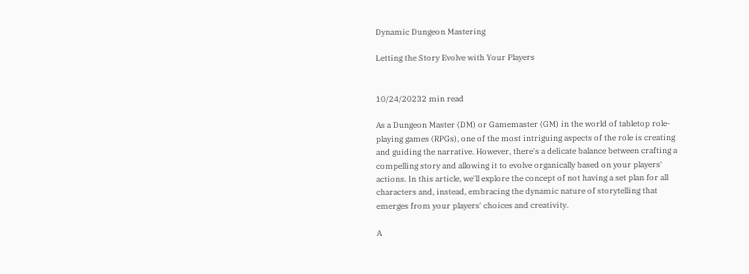Dynamic Dungeon Mastering

Letting the Story Evolve with Your Players


10/24/20232 min read

As a Dungeon Master (DM) or Gamemaster (GM) in the world of tabletop role-playing games (RPGs), one of the most intriguing aspects of the role is creating and guiding the narrative. However, there's a delicate balance between crafting a compelling story and allowing it to evolve organically based on your players' actions. In this article, we'll explore the concept of not having a set plan for all characters and, instead, embracing the dynamic nature of storytelling that emerges from your players' choices and creativity.

A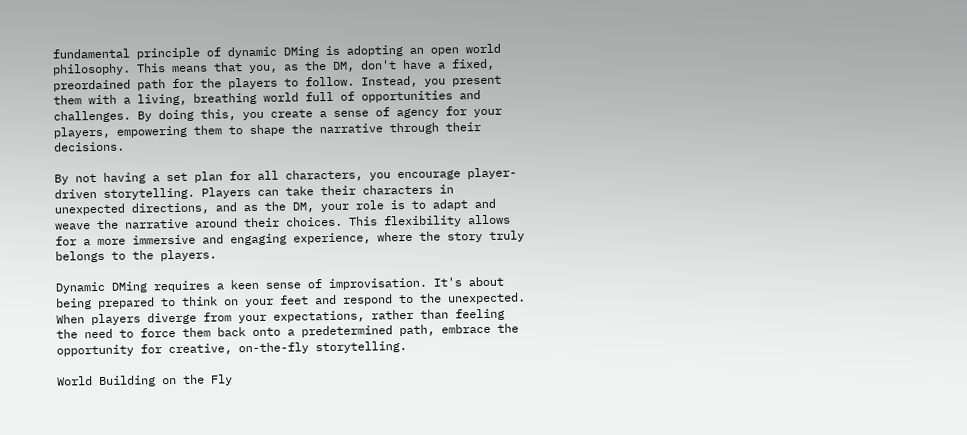fundamental principle of dynamic DMing is adopting an open world philosophy. This means that you, as the DM, don't have a fixed, preordained path for the players to follow. Instead, you present them with a living, breathing world full of opportunities and challenges. By doing this, you create a sense of agency for your players, empowering them to shape the narrative through their decisions.

By not having a set plan for all characters, you encourage player-driven storytelling. Players can take their characters in unexpected directions, and as the DM, your role is to adapt and weave the narrative around their choices. This flexibility allows for a more immersive and engaging experience, where the story truly belongs to the players.

Dynamic DMing requires a keen sense of improvisation. It's about being prepared to think on your feet and respond to the unexpected. When players diverge from your expectations, rather than feeling the need to force them back onto a predetermined path, embrace the opportunity for creative, on-the-fly storytelling.

World Building on the Fly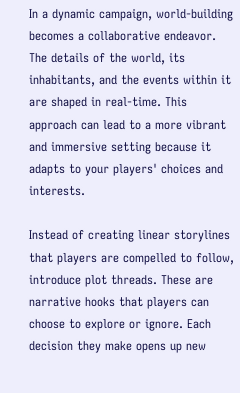In a dynamic campaign, world-building becomes a collaborative endeavor. The details of the world, its inhabitants, and the events within it are shaped in real-time. This approach can lead to a more vibrant and immersive setting because it adapts to your players' choices and interests.

Instead of creating linear storylines that players are compelled to follow, introduce plot threads. These are narrative hooks that players can choose to explore or ignore. Each decision they make opens up new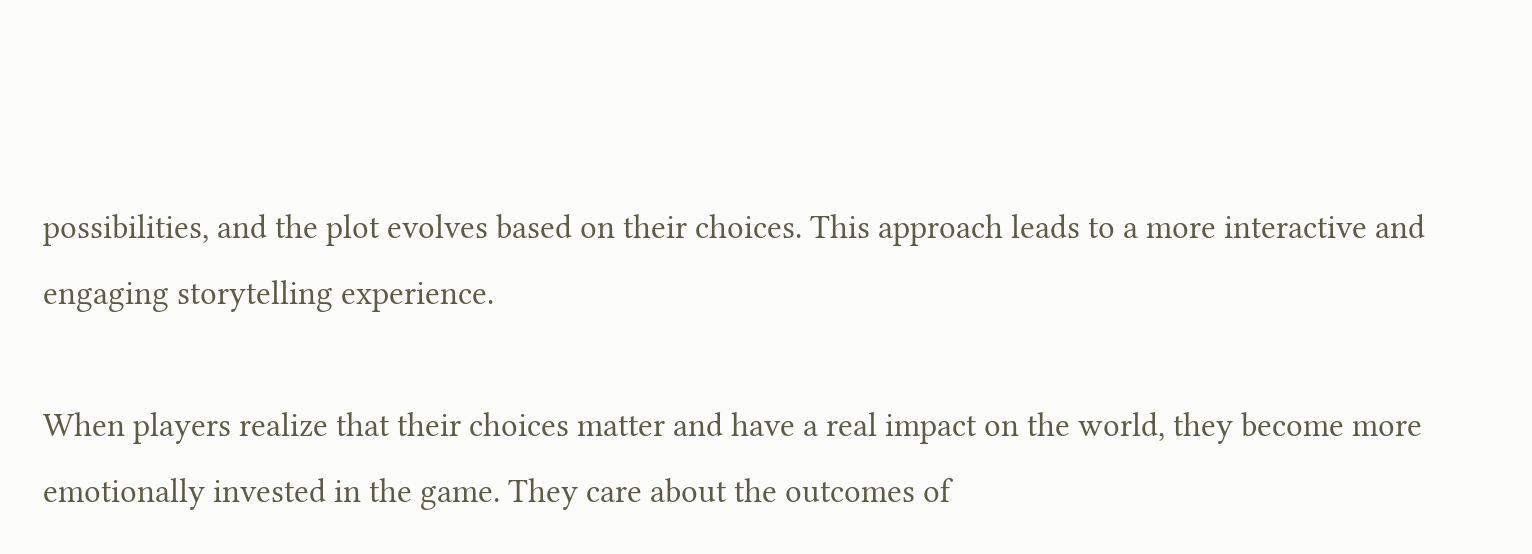possibilities, and the plot evolves based on their choices. This approach leads to a more interactive and engaging storytelling experience.

When players realize that their choices matter and have a real impact on the world, they become more emotionally invested in the game. They care about the outcomes of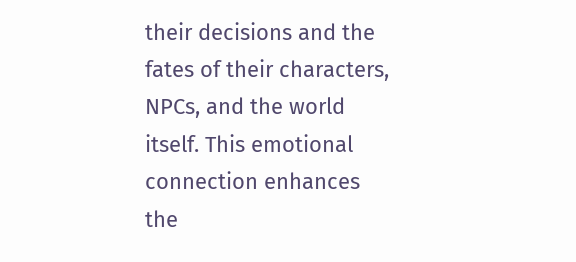their decisions and the fates of their characters, NPCs, and the world itself. This emotional connection enhances the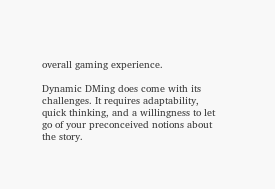overall gaming experience.

Dynamic DMing does come with its challenges. It requires adaptability, quick thinking, and a willingness to let go of your preconceived notions about the story.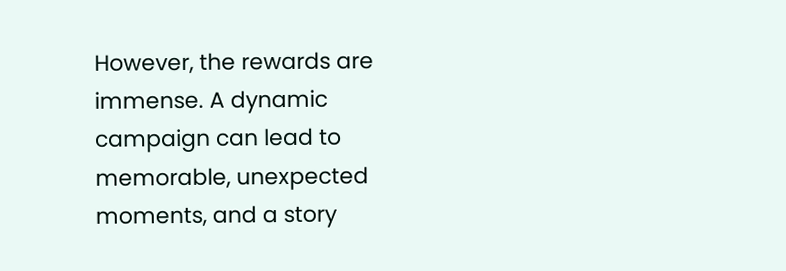However, the rewards are immense. A dynamic campaign can lead to memorable, unexpected moments, and a story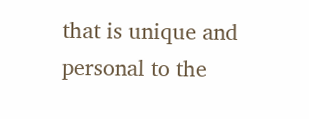that is unique and personal to the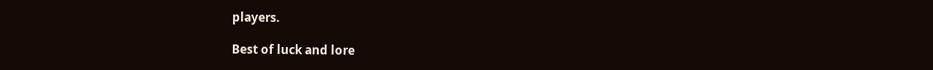players.

Best of luck and lore